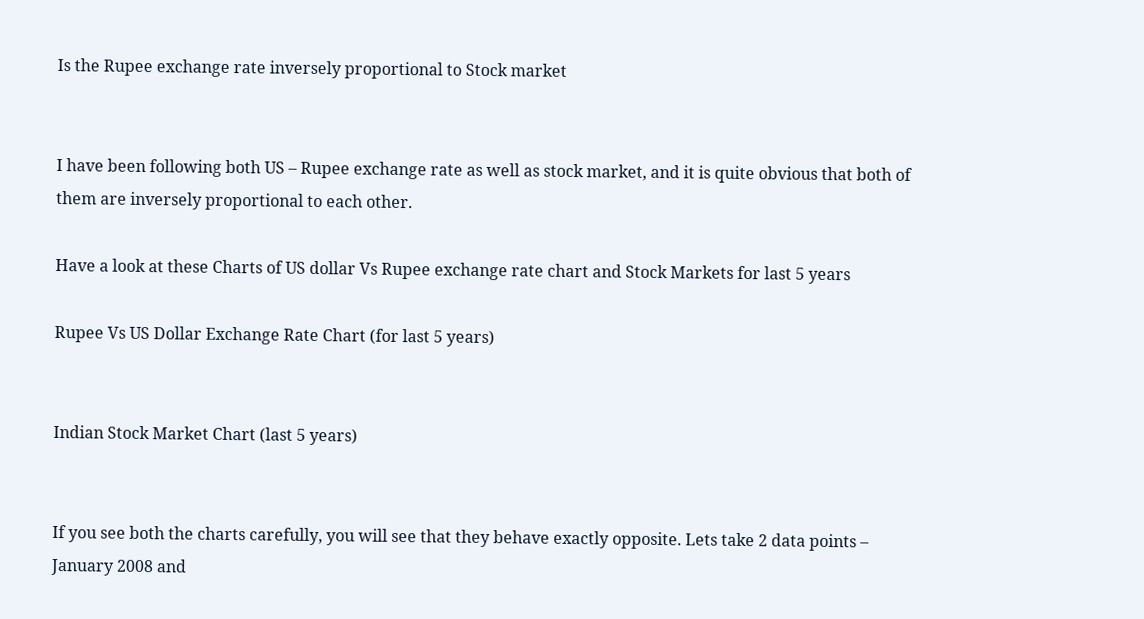Is the Rupee exchange rate inversely proportional to Stock market


I have been following both US – Rupee exchange rate as well as stock market, and it is quite obvious that both of them are inversely proportional to each other.

Have a look at these Charts of US dollar Vs Rupee exchange rate chart and Stock Markets for last 5 years

Rupee Vs US Dollar Exchange Rate Chart (for last 5 years)


Indian Stock Market Chart (last 5 years)


If you see both the charts carefully, you will see that they behave exactly opposite. Lets take 2 data points – January 2008 and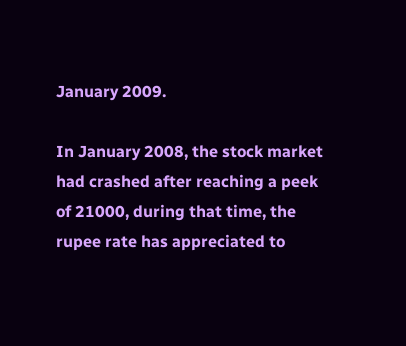January 2009.

In January 2008, the stock market had crashed after reaching a peek of 21000, during that time, the rupee rate has appreciated to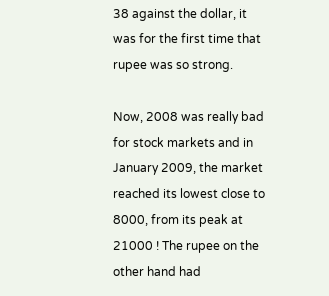38 against the dollar, it was for the first time that rupee was so strong.

Now, 2008 was really bad for stock markets and in January 2009, the market reached its lowest close to 8000, from its peak at 21000 ! The rupee on the other hand had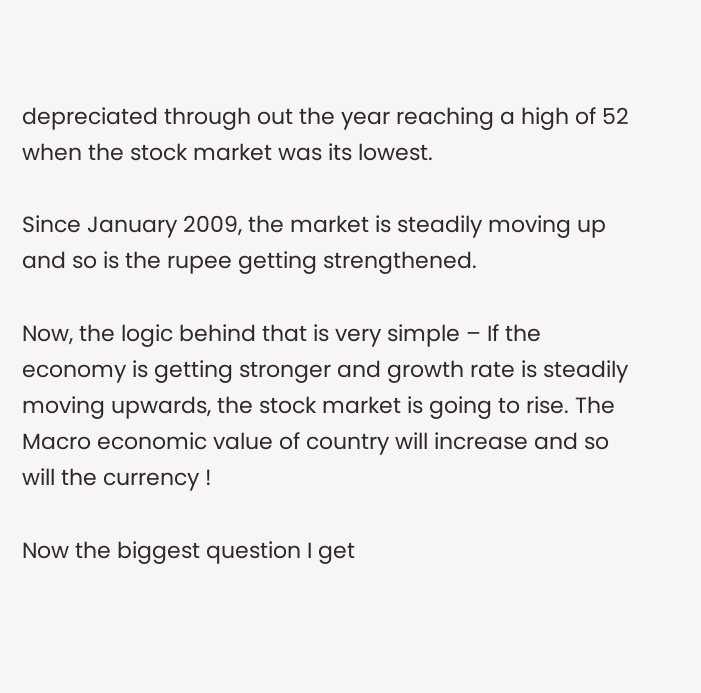depreciated through out the year reaching a high of 52 when the stock market was its lowest.

Since January 2009, the market is steadily moving up and so is the rupee getting strengthened.

Now, the logic behind that is very simple – If the economy is getting stronger and growth rate is steadily moving upwards, the stock market is going to rise. The Macro economic value of country will increase and so will the currency !

Now the biggest question I get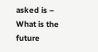asked is – What is the future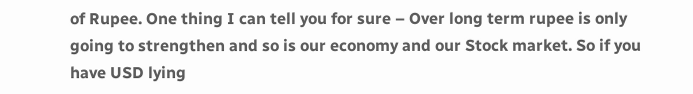of Rupee. One thing I can tell you for sure – Over long term rupee is only going to strengthen and so is our economy and our Stock market. So if you have USD lying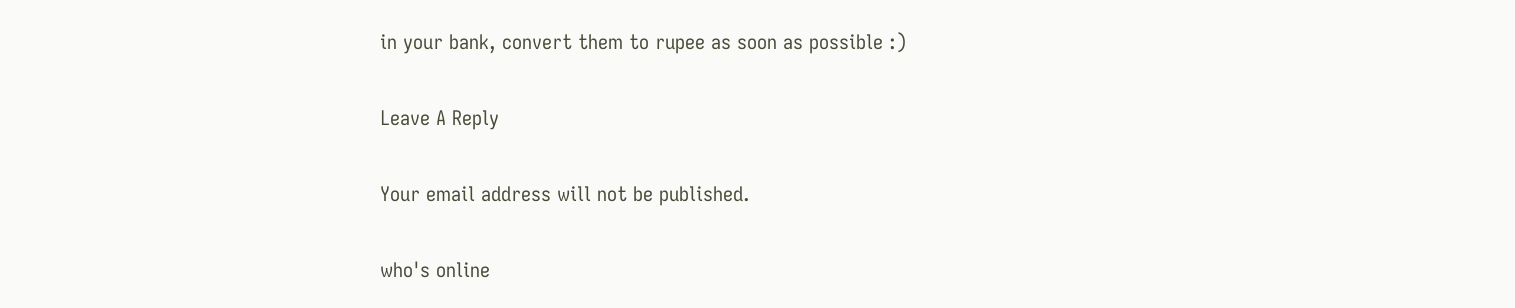in your bank, convert them to rupee as soon as possible :)

Leave A Reply

Your email address will not be published.

who's online